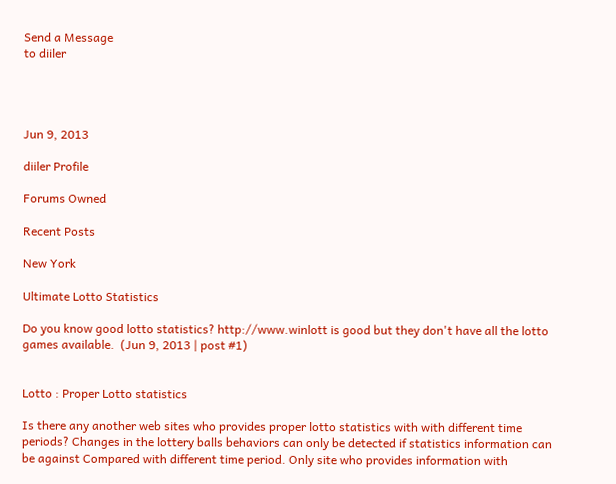Send a Message
to diiler




Jun 9, 2013

diiler Profile

Forums Owned

Recent Posts

New York

Ultimate Lotto Statistics

Do you know good lotto statistics? http://www.winlott is good but they don't have all the lotto games available.  (Jun 9, 2013 | post #1)


Lotto : Proper Lotto statistics

Is there any another web sites who provides proper lotto statistics with with different time periods? Changes in the lottery balls behaviors can only be detected if statistics information can be against Compared with different time period. Only site who provides information with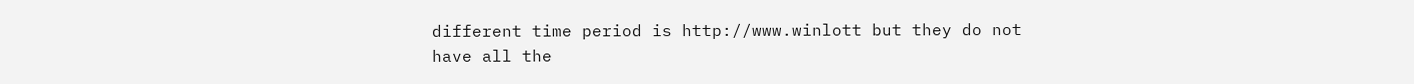different time period is http://www.winlott but they do not have all the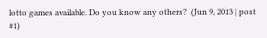lotto games available. Do you know any others?  (Jun 9, 2013 | post #1)